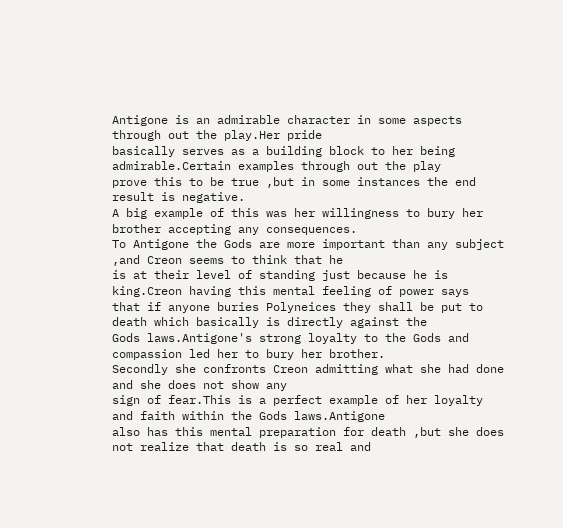Antigone is an admirable character in some aspects through out the play.Her pride
basically serves as a building block to her being admirable.Certain examples through out the play
prove this to be true ,but in some instances the end result is negative.
A big example of this was her willingness to bury her brother accepting any consequences.
To Antigone the Gods are more important than any subject ,and Creon seems to think that he
is at their level of standing just because he is king.Creon having this mental feeling of power says
that if anyone buries Polyneices they shall be put to death which basically is directly against the
Gods laws.Antigone's strong loyalty to the Gods and compassion led her to bury her brother.
Secondly she confronts Creon admitting what she had done and she does not show any
sign of fear.This is a perfect example of her loyalty and faith within the Gods laws.Antigone
also has this mental preparation for death ,but she does not realize that death is so real and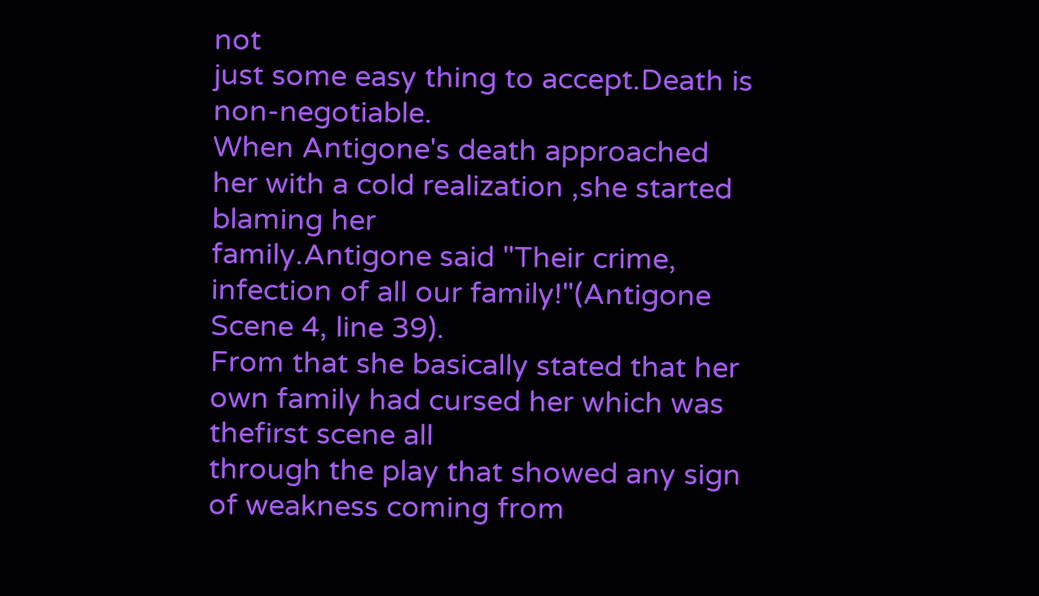not
just some easy thing to accept.Death is non-negotiable.
When Antigone's death approached her with a cold realization ,she started blaming her
family.Antigone said "Their crime, infection of all our family!"(Antigone Scene 4, line 39).
From that she basically stated that her own family had cursed her which was thefirst scene all
through the play that showed any sign of weakness coming from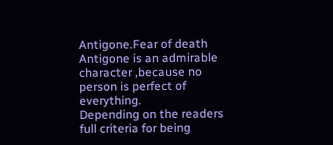Antigone.Fear of death
Antigone is an admirable character ,because no person is perfect of everything.
Depending on the readers full criteria for being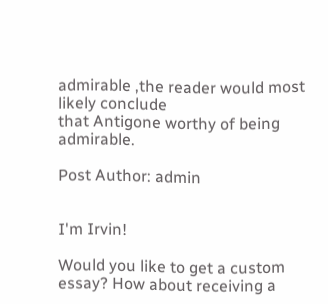admirable ,the reader would most likely conclude
that Antigone worthy of being admirable.

Post Author: admin


I'm Irvin!

Would you like to get a custom essay? How about receiving a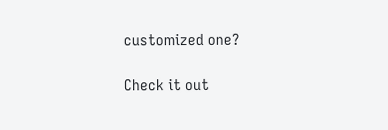customized one?

Check it out